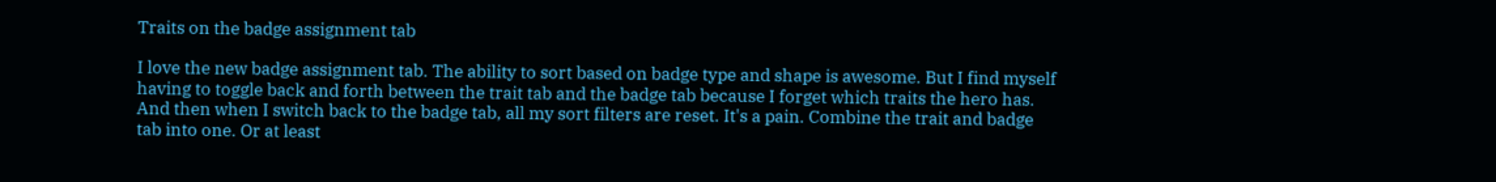Traits on the badge assignment tab

I love the new badge assignment tab. The ability to sort based on badge type and shape is awesome. But I find myself having to toggle back and forth between the trait tab and the badge tab because I forget which traits the hero has. And then when I switch back to the badge tab, all my sort filters are reset. It's a pain. Combine the trait and badge tab into one. Or at least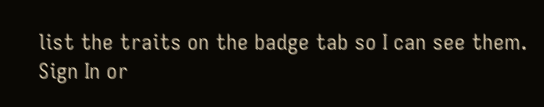list the traits on the badge tab so I can see them.
Sign In or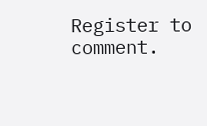Register to comment.